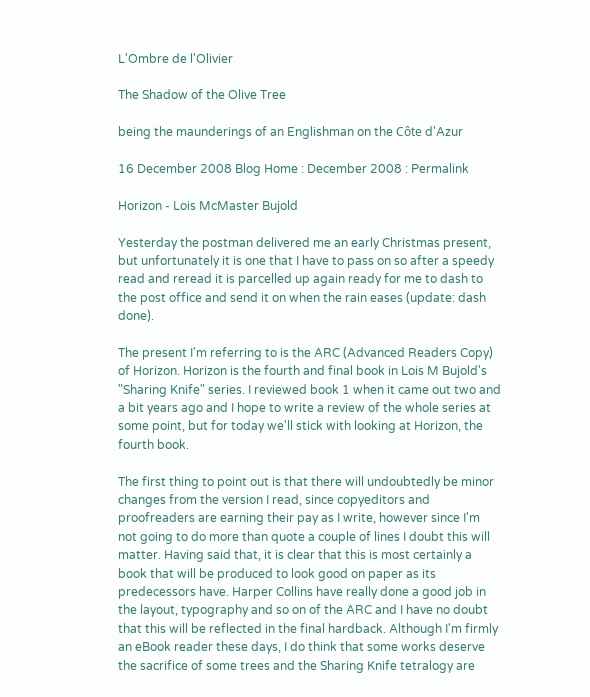L'Ombre de l'Olivier

The Shadow of the Olive Tree

being the maunderings of an Englishman on the Côte d'Azur

16 December 2008 Blog Home : December 2008 : Permalink

Horizon - Lois McMaster Bujold

Yesterday the postman delivered me an early Christmas present, but unfortunately it is one that I have to pass on so after a speedy read and reread it is parcelled up again ready for me to dash to the post office and send it on when the rain eases (update: dash done).

The present I'm referring to is the ARC (Advanced Readers Copy) of Horizon. Horizon is the fourth and final book in Lois M Bujold's "Sharing Knife" series. I reviewed book 1 when it came out two and a bit years ago and I hope to write a review of the whole series at some point, but for today we'll stick with looking at Horizon, the fourth book.

The first thing to point out is that there will undoubtedly be minor changes from the version I read, since copyeditors and proofreaders are earning their pay as I write, however since I'm not going to do more than quote a couple of lines I doubt this will matter. Having said that, it is clear that this is most certainly a book that will be produced to look good on paper as its predecessors have. Harper Collins have really done a good job in the layout, typography and so on of the ARC and I have no doubt that this will be reflected in the final hardback. Although I'm firmly an eBook reader these days, I do think that some works deserve the sacrifice of some trees and the Sharing Knife tetralogy are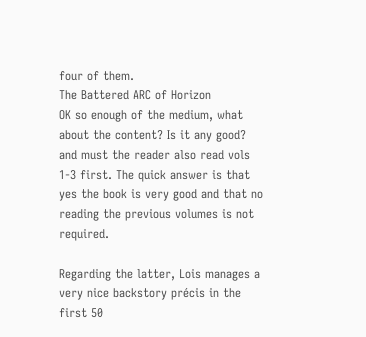four of them.
The Battered ARC of Horizon
OK so enough of the medium, what about the content? Is it any good? and must the reader also read vols 1-3 first. The quick answer is that yes the book is very good and that no reading the previous volumes is not required.

Regarding the latter, Lois manages a very nice backstory précis in the first 50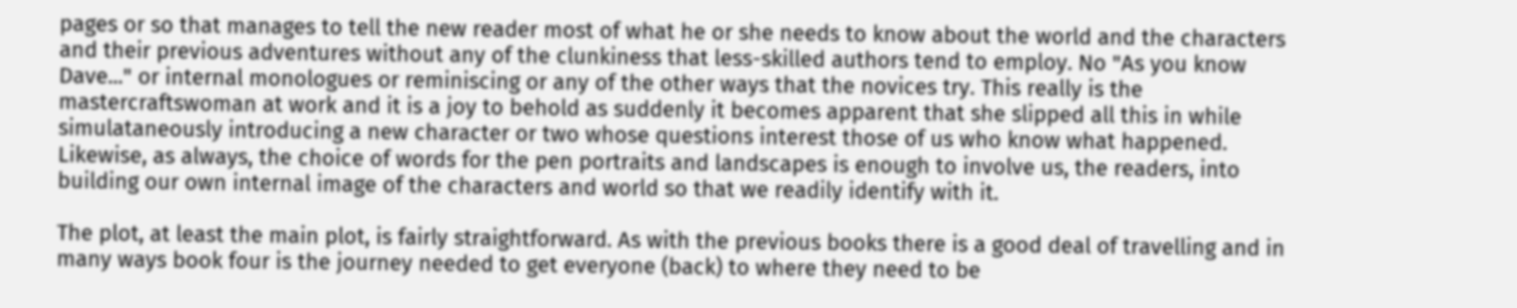pages or so that manages to tell the new reader most of what he or she needs to know about the world and the characters and their previous adventures without any of the clunkiness that less-skilled authors tend to employ. No "As you know Dave..." or internal monologues or reminiscing or any of the other ways that the novices try. This really is the mastercraftswoman at work and it is a joy to behold as suddenly it becomes apparent that she slipped all this in while simulataneously introducing a new character or two whose questions interest those of us who know what happened. Likewise, as always, the choice of words for the pen portraits and landscapes is enough to involve us, the readers, into building our own internal image of the characters and world so that we readily identify with it.

The plot, at least the main plot, is fairly straightforward. As with the previous books there is a good deal of travelling and in many ways book four is the journey needed to get everyone (back) to where they need to be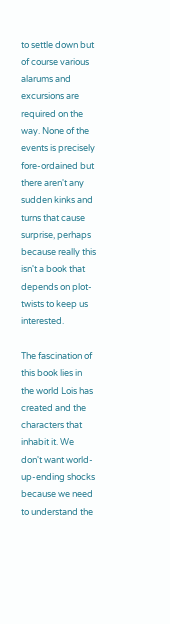to settle down but of course various alarums and excursions are required on the way. None of the events is precisely fore-ordained but there aren't any sudden kinks and turns that cause surprise, perhaps because really this isn't a book that depends on plot-twists to keep us interested.

The fascination of this book lies in the world Lois has created and the characters that inhabit it. We don't want world-up-ending shocks because we need to understand the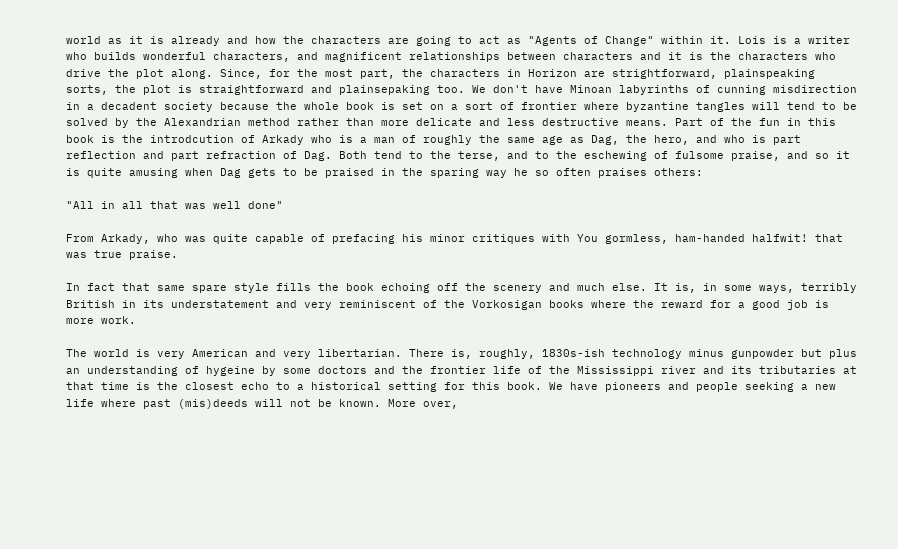world as it is already and how the characters are going to act as "Agents of Change" within it. Lois is a writer who builds wonderful characters, and magnificent relationships between characters and it is the characters who drive the plot along. Since, for the most part, the characters in Horizon are strightforward, plainspeaking sorts, the plot is straightforward and plainsepaking too. We don't have Minoan labyrinths of cunning misdirection in a decadent society because the whole book is set on a sort of frontier where byzantine tangles will tend to be solved by the Alexandrian method rather than more delicate and less destructive means. Part of the fun in this book is the introdcution of Arkady who is a man of roughly the same age as Dag, the hero, and who is part reflection and part refraction of Dag. Both tend to the terse, and to the eschewing of fulsome praise, and so it is quite amusing when Dag gets to be praised in the sparing way he so often praises others:

"All in all that was well done"

From Arkady, who was quite capable of prefacing his minor critiques with You gormless, ham-handed halfwit! that was true praise.

In fact that same spare style fills the book echoing off the scenery and much else. It is, in some ways, terribly British in its understatement and very reminiscent of the Vorkosigan books where the reward for a good job is more work.

The world is very American and very libertarian. There is, roughly, 1830s-ish technology minus gunpowder but plus an understanding of hygeine by some doctors and the frontier life of the Mississippi river and its tributaries at that time is the closest echo to a historical setting for this book. We have pioneers and people seeking a new life where past (mis)deeds will not be known. More over,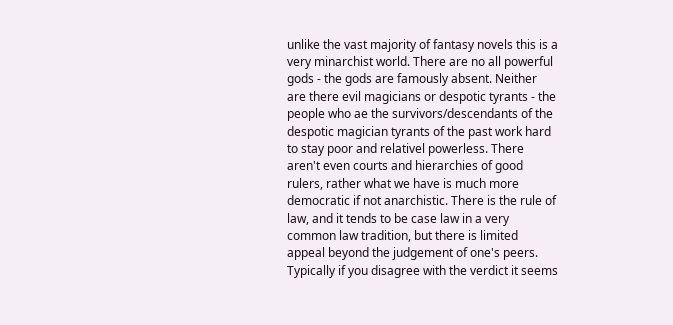unlike the vast majority of fantasy novels this is a very minarchist world. There are no all powerful gods - the gods are famously absent. Neither are there evil magicians or despotic tyrants - the people who ae the survivors/descendants of the despotic magician tyrants of the past work hard to stay poor and relativel powerless. There aren't even courts and hierarchies of good rulers, rather what we have is much more democratic if not anarchistic. There is the rule of law, and it tends to be case law in a very common law tradition, but there is limited appeal beyond the judgement of one's peers. Typically if you disagree with the verdict it seems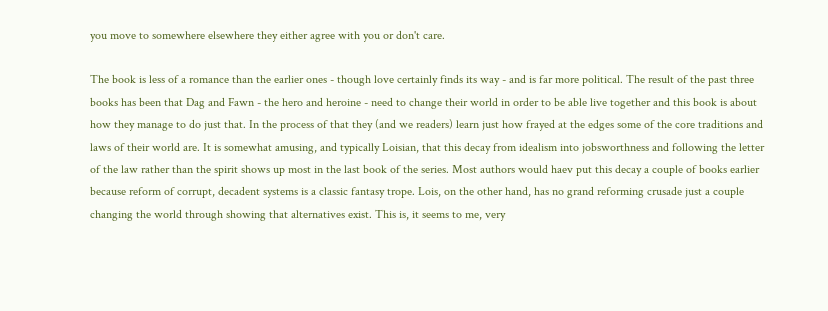you move to somewhere elsewhere they either agree with you or don't care.

The book is less of a romance than the earlier ones - though love certainly finds its way - and is far more political. The result of the past three books has been that Dag and Fawn - the hero and heroine - need to change their world in order to be able live together and this book is about how they manage to do just that. In the process of that they (and we readers) learn just how frayed at the edges some of the core traditions and laws of their world are. It is somewhat amusing, and typically Loisian, that this decay from idealism into jobsworthness and following the letter of the law rather than the spirit shows up most in the last book of the series. Most authors would haev put this decay a couple of books earlier because reform of corrupt, decadent systems is a classic fantasy trope. Lois, on the other hand, has no grand reforming crusade just a couple changing the world through showing that alternatives exist. This is, it seems to me, very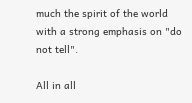much the spirit of the world with a strong emphasis on "do not tell".

All in all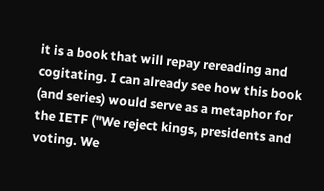it is a book that will repay rereading and cogitating. I can already see how this book (and series) would serve as a metaphor for the IETF ("We reject kings, presidents and voting. We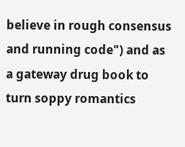believe in rough consensus and running code") and as a gateway drug book to turn soppy romantics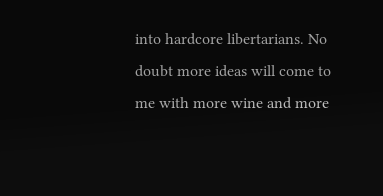into hardcore libertarians. No doubt more ideas will come to me with more wine and more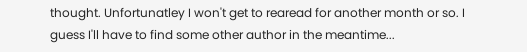thought. Unfortunatley I won't get to rearead for another month or so. I guess I'll have to find some other author in the meantime...